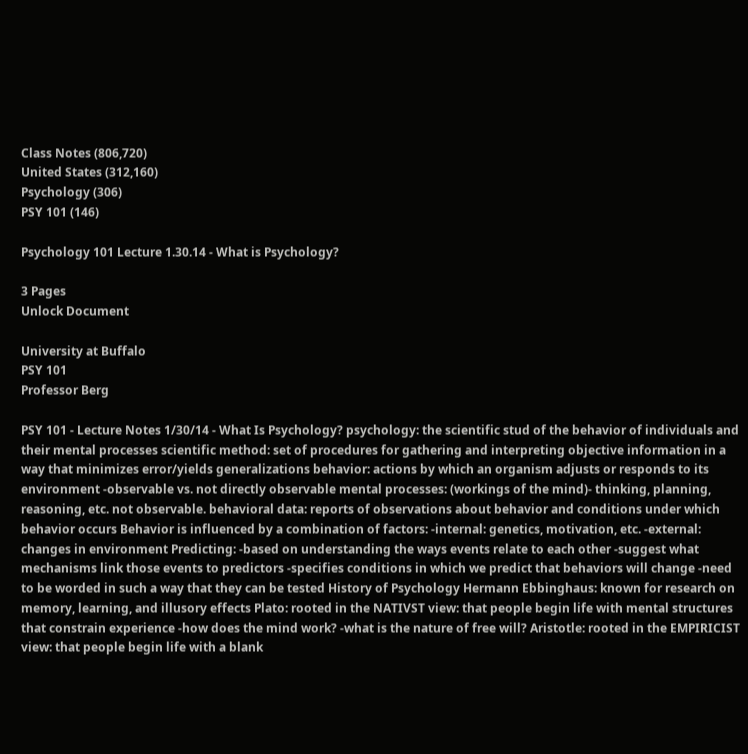Class Notes (806,720)
United States (312,160)
Psychology (306)
PSY 101 (146)

Psychology 101 Lecture 1.30.14 - What is Psychology?

3 Pages
Unlock Document

University at Buffalo
PSY 101
Professor Berg

PSY 101 - Lecture Notes 1/30/14 - What Is Psychology? psychology: the scientific stud of the behavior of individuals and their mental processes scientific method: set of procedures for gathering and interpreting objective information in a way that minimizes error/yields generalizations behavior: actions by which an organism adjusts or responds to its environment -observable vs. not directly observable mental processes: (workings of the mind)- thinking, planning, reasoning, etc. not observable. behavioral data: reports of observations about behavior and conditions under which behavior occurs Behavior is influenced by a combination of factors: -internal: genetics, motivation, etc. -external: changes in environment Predicting: -based on understanding the ways events relate to each other -suggest what mechanisms link those events to predictors -specifies conditions in which we predict that behaviors will change -need to be worded in such a way that they can be tested History of Psychology Hermann Ebbinghaus: known for research on memory, learning, and illusory effects Plato: rooted in the NATIVST view: that people begin life with mental structures that constrain experience -how does the mind work? -what is the nature of free will? Aristotle: rooted in the EMPIRICIST view: that people begin life with a blank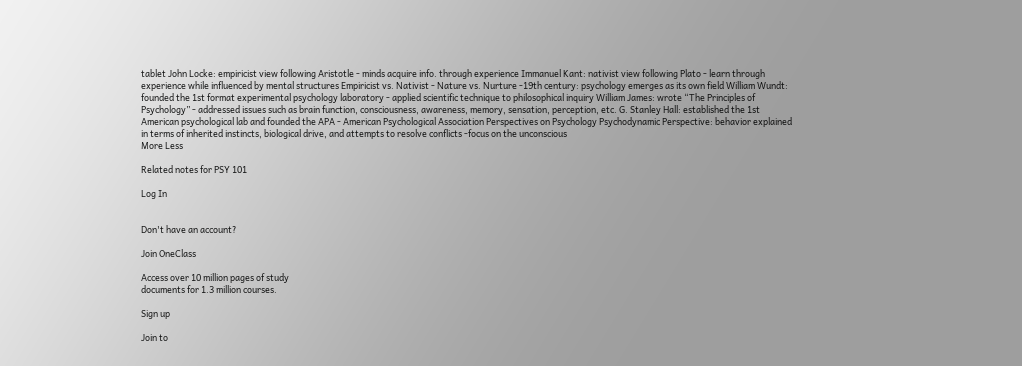tablet John Locke: empiricist view following Aristotle - minds acquire info. through experience Immanuel Kant: nativist view following Plato - learn through experience while influenced by mental structures Empiricist vs. Nativist - Nature vs. Nurture -19th century: psychology emerges as its own field William Wundt: founded the 1st format experimental psychology laboratory - applied scientific technique to philosophical inquiry William James: wrote “The Principles of Psychology” - addressed issues such as brain function, consciousness, awareness, memory, sensation, perception, etc. G. Stanley Hall: established the 1st American psychological lab and founded the APA - American Psychological Association Perspectives on Psychology Psychodynamic Perspective: behavior explained in terms of inherited instincts, biological drive, and attempts to resolve conflicts -focus on the unconscious
More Less

Related notes for PSY 101

Log In


Don't have an account?

Join OneClass

Access over 10 million pages of study
documents for 1.3 million courses.

Sign up

Join to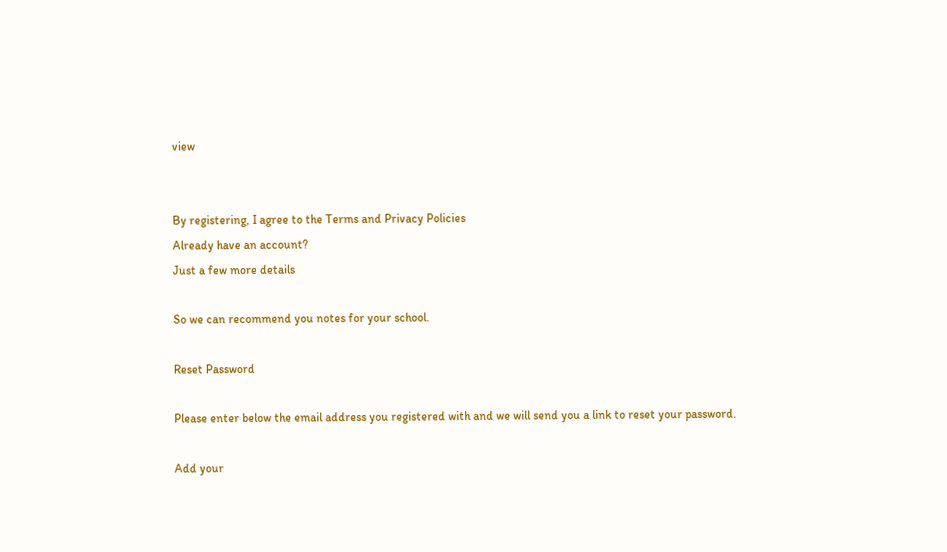view


By registering, I agree to the Terms and Privacy Policies
Already have an account?
Just a few more details

So we can recommend you notes for your school.

Reset Password

Please enter below the email address you registered with and we will send you a link to reset your password.

Add your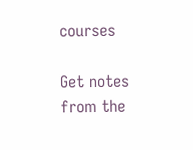courses

Get notes from the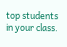top students in your class.